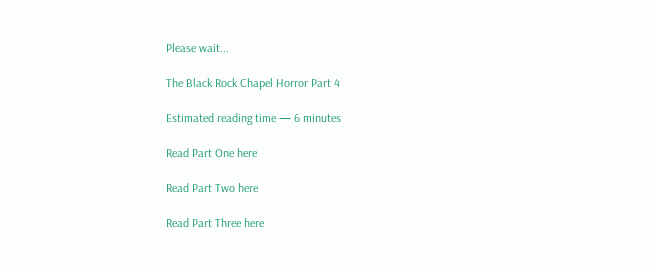Please wait...

The Black Rock Chapel Horror Part 4

Estimated reading time — 6 minutes

Read Part One here

Read Part Two here

Read Part Three here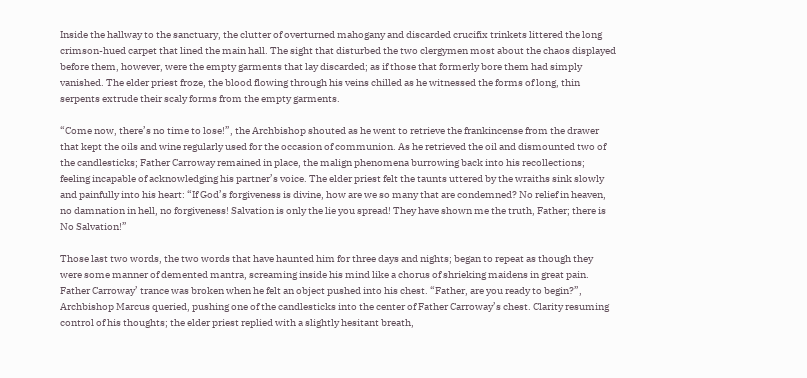Inside the hallway to the sanctuary, the clutter of overturned mahogany and discarded crucifix trinkets littered the long crimson-hued carpet that lined the main hall. The sight that disturbed the two clergymen most about the chaos displayed before them, however, were the empty garments that lay discarded; as if those that formerly bore them had simply vanished. The elder priest froze, the blood flowing through his veins chilled as he witnessed the forms of long, thin serpents extrude their scaly forms from the empty garments.

“Come now, there’s no time to lose!”, the Archbishop shouted as he went to retrieve the frankincense from the drawer that kept the oils and wine regularly used for the occasion of communion. As he retrieved the oil and dismounted two of the candlesticks; Father Carroway remained in place, the malign phenomena burrowing back into his recollections; feeling incapable of acknowledging his partner’s voice. The elder priest felt the taunts uttered by the wraiths sink slowly and painfully into his heart: “If God’s forgiveness is divine, how are we so many that are condemned? No relief in heaven, no damnation in hell, no forgiveness! Salvation is only the lie you spread! They have shown me the truth, Father; there is No Salvation!”

Those last two words, the two words that have haunted him for three days and nights; began to repeat as though they were some manner of demented mantra, screaming inside his mind like a chorus of shrieking maidens in great pain. Father Carroway’ trance was broken when he felt an object pushed into his chest. “Father, are you ready to begin?”, Archbishop Marcus queried, pushing one of the candlesticks into the center of Father Carroway’s chest. Clarity resuming control of his thoughts; the elder priest replied with a slightly hesitant breath,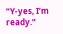“Y-yes, I’m ready.”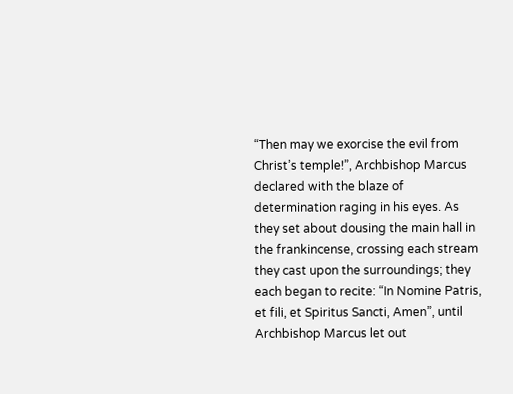“Then may we exorcise the evil from Christ’s temple!”, Archbishop Marcus declared with the blaze of determination raging in his eyes. As they set about dousing the main hall in the frankincense, crossing each stream they cast upon the surroundings; they each began to recite: “In Nomine Patris, et fili, et Spiritus Sancti, Amen”, until Archbishop Marcus let out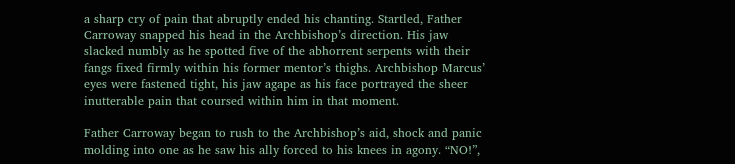a sharp cry of pain that abruptly ended his chanting. Startled, Father Carroway snapped his head in the Archbishop’s direction. His jaw slacked numbly as he spotted five of the abhorrent serpents with their fangs fixed firmly within his former mentor’s thighs. Archbishop Marcus’ eyes were fastened tight, his jaw agape as his face portrayed the sheer inutterable pain that coursed within him in that moment.

Father Carroway began to rush to the Archbishop’s aid, shock and panic molding into one as he saw his ally forced to his knees in agony. “NO!”,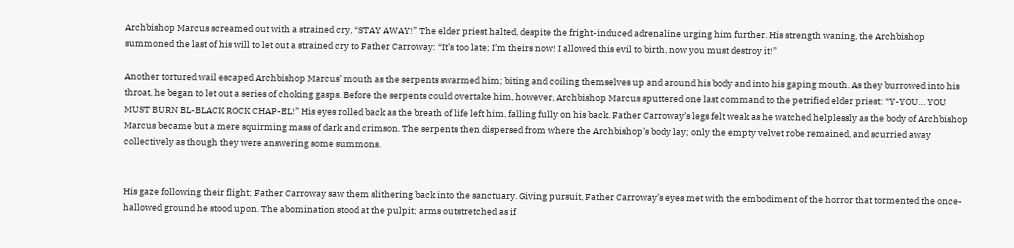Archbishop Marcus screamed out with a strained cry, “STAY AWAY!” The elder priest halted, despite the fright-induced adrenaline urging him further. His strength waning, the Archbishop summoned the last of his will to let out a strained cry to Father Carroway: “It’s too late; I’m theirs now! I allowed this evil to birth, now you must destroy it!”

Another tortured wail escaped Archbishop Marcus’ mouth as the serpents swarmed him; biting and coiling themselves up and around his body and into his gaping mouth. As they burrowed into his throat, he began to let out a series of choking gasps. Before the serpents could overtake him, however, Archbishop Marcus sputtered one last command to the petrified elder priest: “Y-YOU… YOU MUST BURN BL-BLACK ROCK CHAP-EL!” His eyes rolled back as the breath of life left him, falling fully on his back. Father Carroway’s legs felt weak as he watched helplessly as the body of Archbishop Marcus became but a mere squirming mass of dark and crimson. The serpents then dispersed from where the Archbishop’s body lay; only the empty velvet robe remained, and scurried away collectively as though they were answering some summons.


His gaze following their flight; Father Carroway saw them slithering back into the sanctuary. Giving pursuit, Father Carroway’s eyes met with the embodiment of the horror that tormented the once-hallowed ground he stood upon. The abomination stood at the pulpit; arms outstretched as if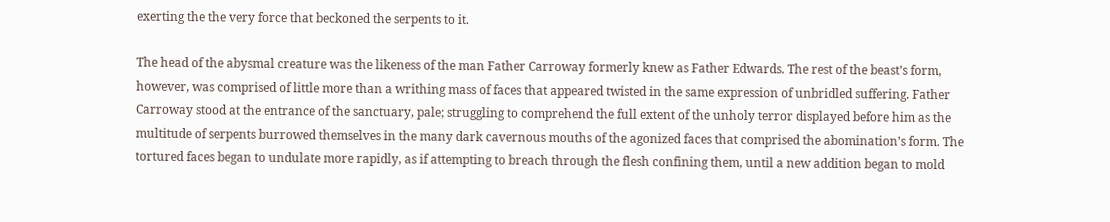exerting the the very force that beckoned the serpents to it.

The head of the abysmal creature was the likeness of the man Father Carroway formerly knew as Father Edwards. The rest of the beast’s form, however, was comprised of little more than a writhing mass of faces that appeared twisted in the same expression of unbridled suffering. Father Carroway stood at the entrance of the sanctuary, pale; struggling to comprehend the full extent of the unholy terror displayed before him as the multitude of serpents burrowed themselves in the many dark cavernous mouths of the agonized faces that comprised the abomination’s form. The tortured faces began to undulate more rapidly, as if attempting to breach through the flesh confining them, until a new addition began to mold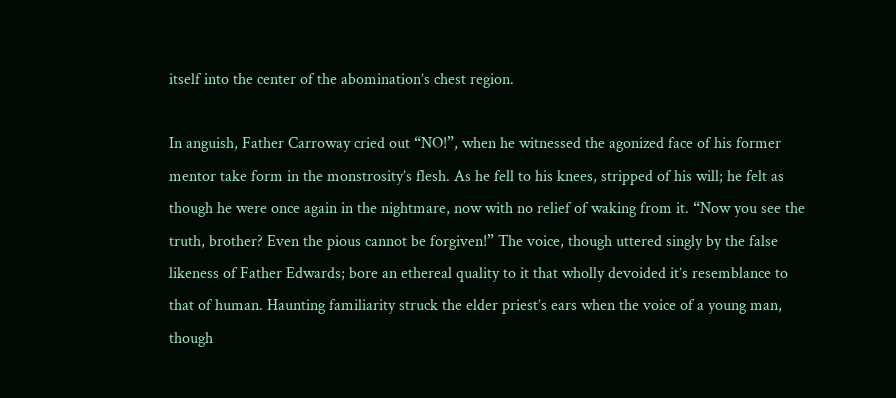itself into the center of the abomination’s chest region.

In anguish, Father Carroway cried out “NO!”, when he witnessed the agonized face of his former mentor take form in the monstrosity’s flesh. As he fell to his knees, stripped of his will; he felt as though he were once again in the nightmare, now with no relief of waking from it. “Now you see the truth, brother? Even the pious cannot be forgiven!” The voice, though uttered singly by the false likeness of Father Edwards; bore an ethereal quality to it that wholly devoided it’s resemblance to that of human. Haunting familiarity struck the elder priest’s ears when the voice of a young man, though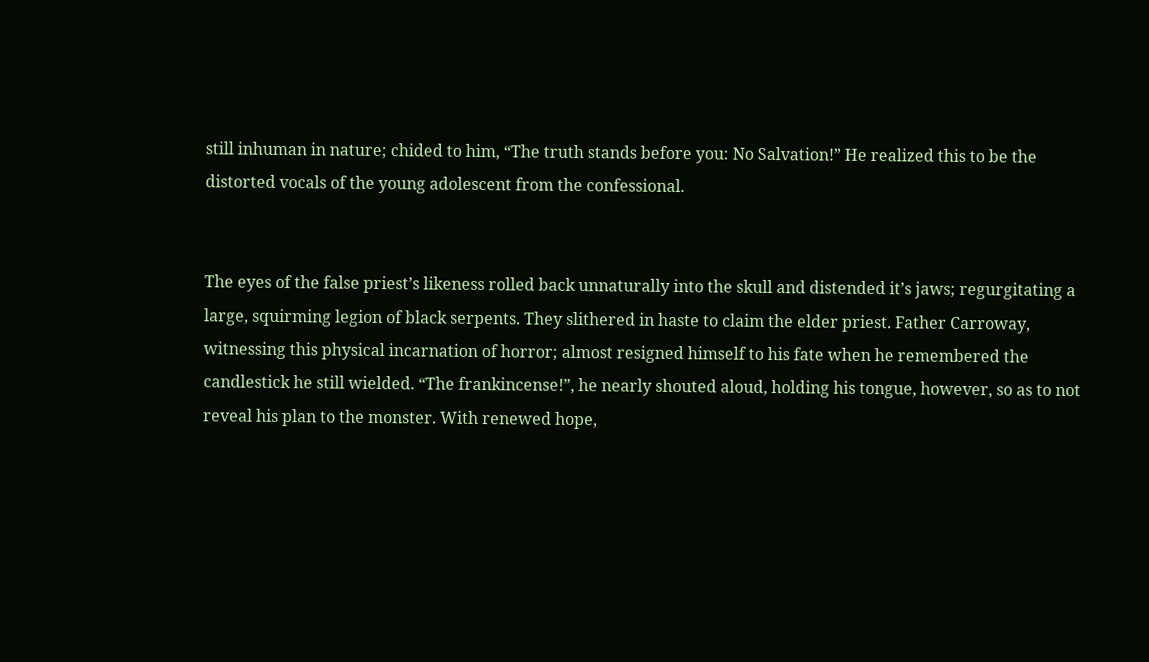still inhuman in nature; chided to him, “The truth stands before you: No Salvation!” He realized this to be the distorted vocals of the young adolescent from the confessional.


The eyes of the false priest’s likeness rolled back unnaturally into the skull and distended it’s jaws; regurgitating a large, squirming legion of black serpents. They slithered in haste to claim the elder priest. Father Carroway, witnessing this physical incarnation of horror; almost resigned himself to his fate when he remembered the candlestick he still wielded. “The frankincense!”, he nearly shouted aloud, holding his tongue, however, so as to not reveal his plan to the monster. With renewed hope,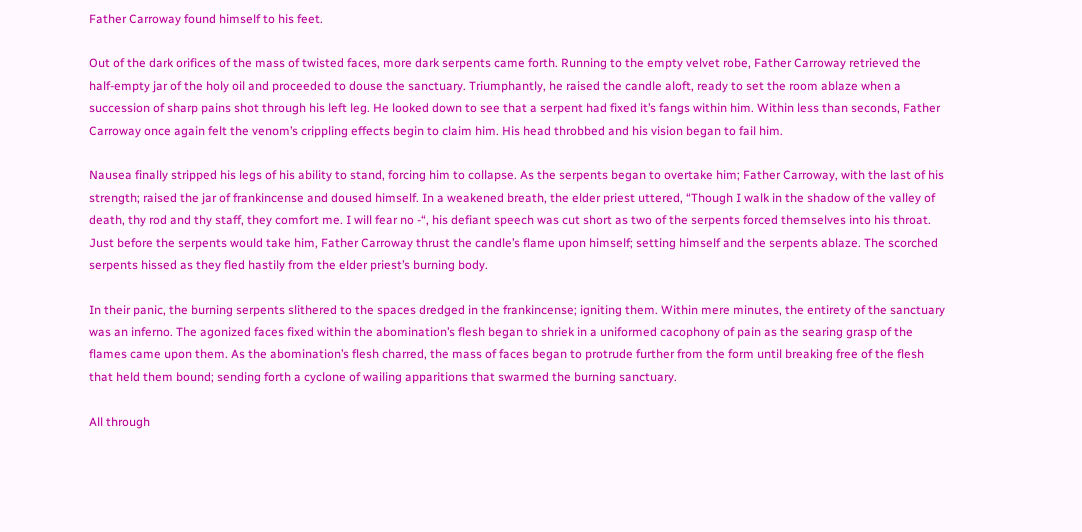Father Carroway found himself to his feet.

Out of the dark orifices of the mass of twisted faces, more dark serpents came forth. Running to the empty velvet robe, Father Carroway retrieved the half-empty jar of the holy oil and proceeded to douse the sanctuary. Triumphantly, he raised the candle aloft, ready to set the room ablaze when a succession of sharp pains shot through his left leg. He looked down to see that a serpent had fixed it’s fangs within him. Within less than seconds, Father Carroway once again felt the venom’s crippling effects begin to claim him. His head throbbed and his vision began to fail him.

Nausea finally stripped his legs of his ability to stand, forcing him to collapse. As the serpents began to overtake him; Father Carroway, with the last of his strength; raised the jar of frankincense and doused himself. In a weakened breath, the elder priest uttered, “Though I walk in the shadow of the valley of death, thy rod and thy staff, they comfort me. I will fear no -“, his defiant speech was cut short as two of the serpents forced themselves into his throat. Just before the serpents would take him, Father Carroway thrust the candle’s flame upon himself; setting himself and the serpents ablaze. The scorched serpents hissed as they fled hastily from the elder priest’s burning body.

In their panic, the burning serpents slithered to the spaces dredged in the frankincense; igniting them. Within mere minutes, the entirety of the sanctuary was an inferno. The agonized faces fixed within the abomination’s flesh began to shriek in a uniformed cacophony of pain as the searing grasp of the flames came upon them. As the abomination’s flesh charred, the mass of faces began to protrude further from the form until breaking free of the flesh that held them bound; sending forth a cyclone of wailing apparitions that swarmed the burning sanctuary.

All through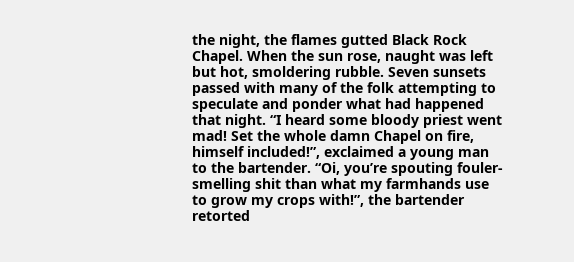the night, the flames gutted Black Rock Chapel. When the sun rose, naught was left but hot, smoldering rubble. Seven sunsets passed with many of the folk attempting to speculate and ponder what had happened that night. “I heard some bloody priest went mad! Set the whole damn Chapel on fire, himself included!”, exclaimed a young man to the bartender. “Oi, you’re spouting fouler-smelling shit than what my farmhands use to grow my crops with!”, the bartender retorted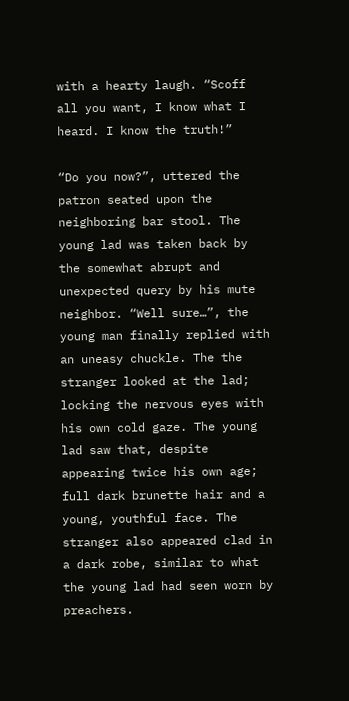with a hearty laugh. “Scoff all you want, I know what I heard. I know the truth!”

“Do you now?”, uttered the patron seated upon the neighboring bar stool. The young lad was taken back by the somewhat abrupt and unexpected query by his mute neighbor. “Well sure…”, the young man finally replied with an uneasy chuckle. The the stranger looked at the lad; locking the nervous eyes with his own cold gaze. The young lad saw that, despite appearing twice his own age; full dark brunette hair and a young, youthful face. The stranger also appeared clad in a dark robe, similar to what the young lad had seen worn by preachers.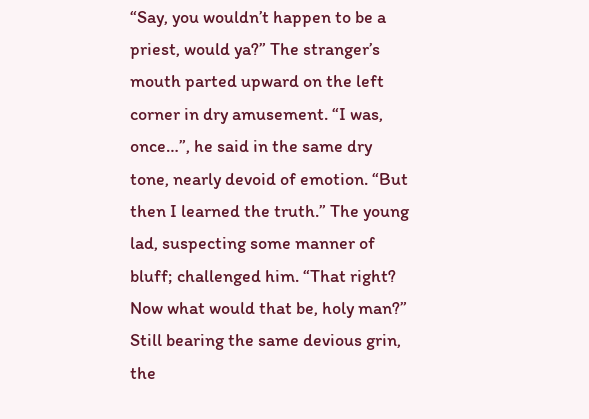“Say, you wouldn’t happen to be a priest, would ya?” The stranger’s mouth parted upward on the left corner in dry amusement. “I was, once…”, he said in the same dry tone, nearly devoid of emotion. “But then I learned the truth.” The young lad, suspecting some manner of bluff; challenged him. “That right? Now what would that be, holy man?” Still bearing the same devious grin, the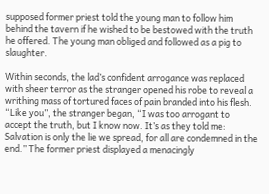supposed former priest told the young man to follow him behind the tavern if he wished to be bestowed with the truth he offered. The young man obliged and followed as a pig to slaughter.

Within seconds, the lad’s confident arrogance was replaced with sheer terror as the stranger opened his robe to reveal a writhing mass of tortured faces of pain branded into his flesh. “Like you”, the stranger began, “I was too arrogant to accept the truth, but I know now. It’s as they told me: Salvation is only the lie we spread, for all are condemned in the end.” The former priest displayed a menacingly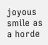joyous smile as a horde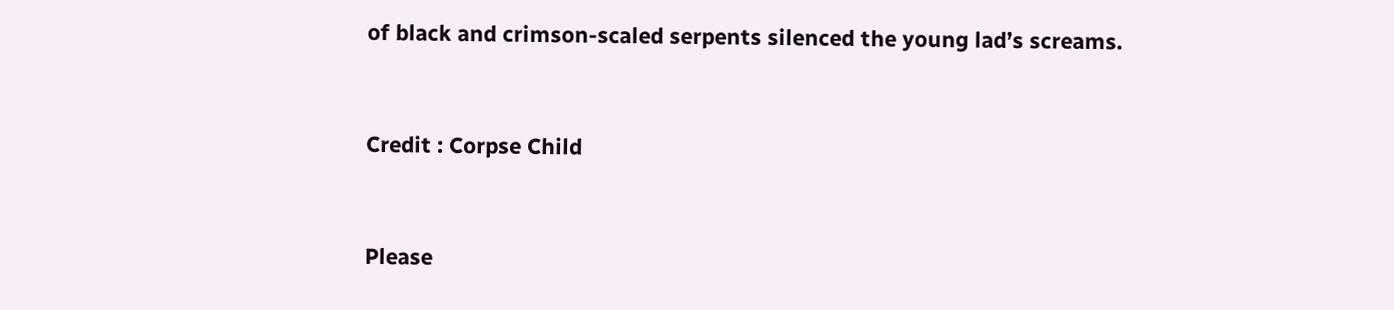of black and crimson-scaled serpents silenced the young lad’s screams.


Credit : Corpse Child


Please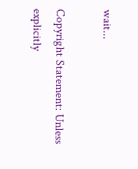wait...

Copyright Statement: Unless explicitly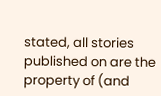stated, all stories published on are the property of (and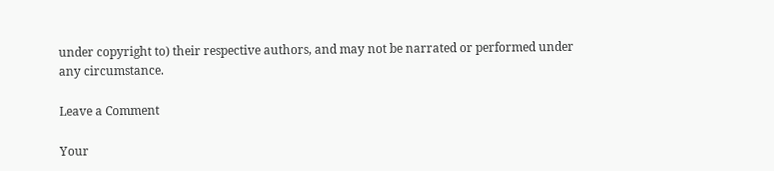under copyright to) their respective authors, and may not be narrated or performed under any circumstance.

Leave a Comment

Your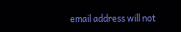email address will not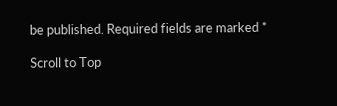be published. Required fields are marked *

Scroll to Top